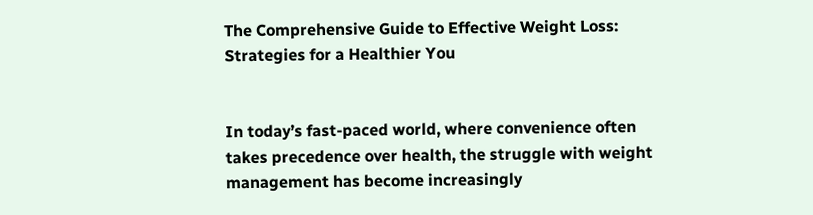The Comprehensive Guide to Effective Weight Loss: Strategies for a Healthier You


In today’s fast-paced world, where convenience often takes precedence over health, the struggle with weight management has become increasingly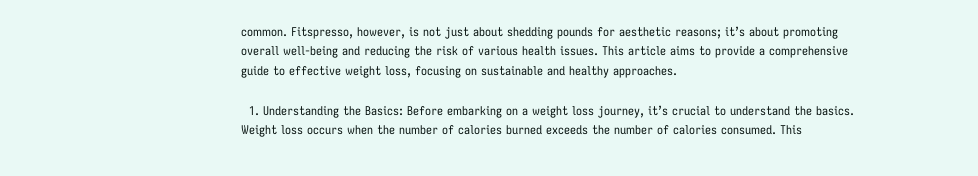common. Fitspresso, however, is not just about shedding pounds for aesthetic reasons; it’s about promoting overall well-being and reducing the risk of various health issues. This article aims to provide a comprehensive guide to effective weight loss, focusing on sustainable and healthy approaches.

  1. Understanding the Basics: Before embarking on a weight loss journey, it’s crucial to understand the basics. Weight loss occurs when the number of calories burned exceeds the number of calories consumed. This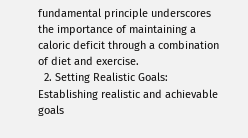fundamental principle underscores the importance of maintaining a caloric deficit through a combination of diet and exercise.
  2. Setting Realistic Goals: Establishing realistic and achievable goals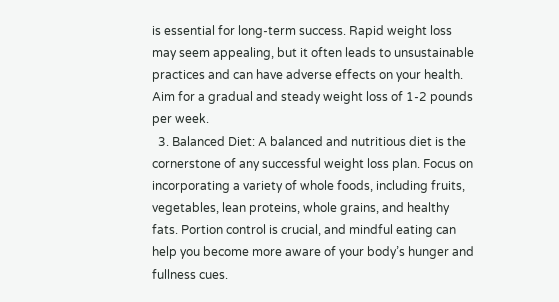is essential for long-term success. Rapid weight loss may seem appealing, but it often leads to unsustainable practices and can have adverse effects on your health. Aim for a gradual and steady weight loss of 1-2 pounds per week.
  3. Balanced Diet: A balanced and nutritious diet is the cornerstone of any successful weight loss plan. Focus on incorporating a variety of whole foods, including fruits, vegetables, lean proteins, whole grains, and healthy fats. Portion control is crucial, and mindful eating can help you become more aware of your body’s hunger and fullness cues.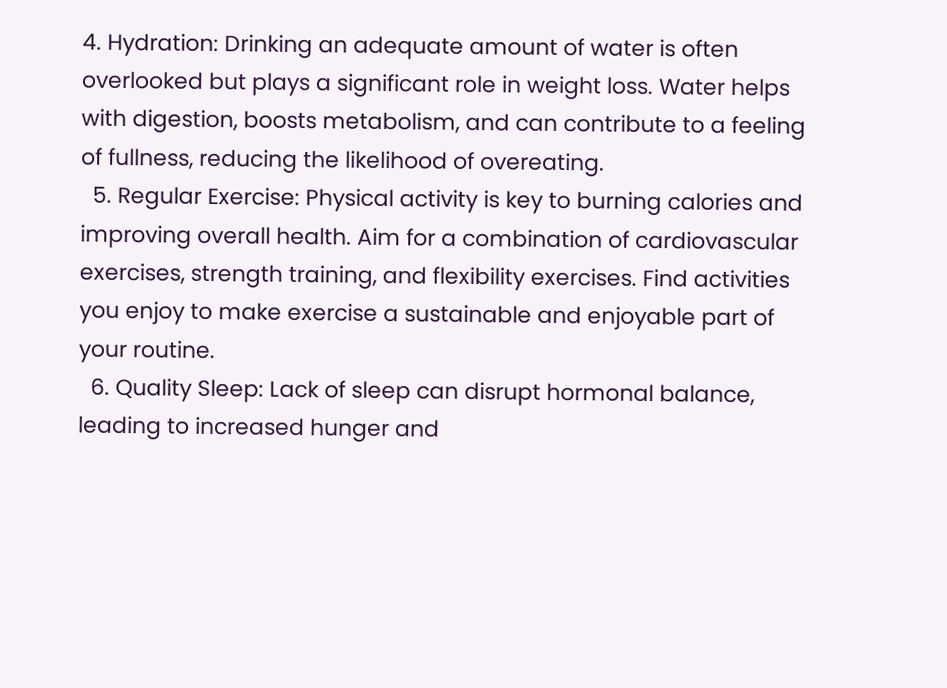4. Hydration: Drinking an adequate amount of water is often overlooked but plays a significant role in weight loss. Water helps with digestion, boosts metabolism, and can contribute to a feeling of fullness, reducing the likelihood of overeating.
  5. Regular Exercise: Physical activity is key to burning calories and improving overall health. Aim for a combination of cardiovascular exercises, strength training, and flexibility exercises. Find activities you enjoy to make exercise a sustainable and enjoyable part of your routine.
  6. Quality Sleep: Lack of sleep can disrupt hormonal balance, leading to increased hunger and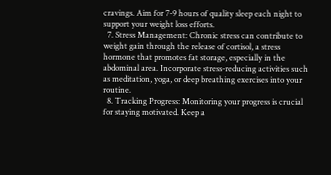cravings. Aim for 7-9 hours of quality sleep each night to support your weight loss efforts.
  7. Stress Management: Chronic stress can contribute to weight gain through the release of cortisol, a stress hormone that promotes fat storage, especially in the abdominal area. Incorporate stress-reducing activities such as meditation, yoga, or deep breathing exercises into your routine.
  8. Tracking Progress: Monitoring your progress is crucial for staying motivated. Keep a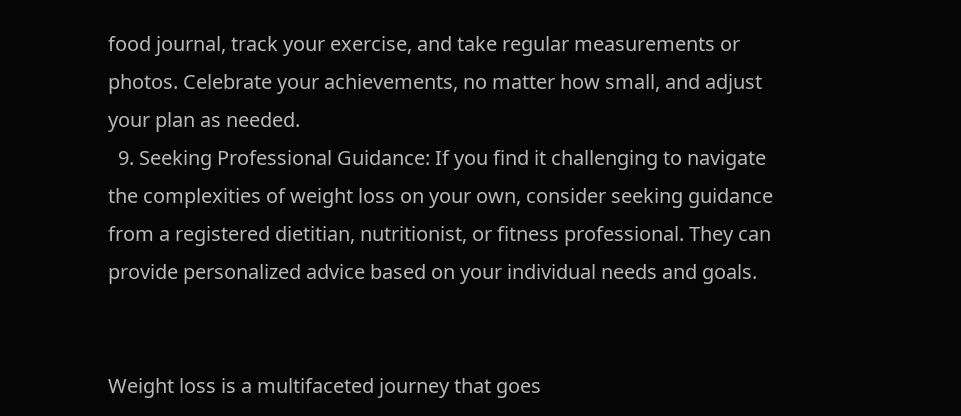food journal, track your exercise, and take regular measurements or photos. Celebrate your achievements, no matter how small, and adjust your plan as needed.
  9. Seeking Professional Guidance: If you find it challenging to navigate the complexities of weight loss on your own, consider seeking guidance from a registered dietitian, nutritionist, or fitness professional. They can provide personalized advice based on your individual needs and goals.


Weight loss is a multifaceted journey that goes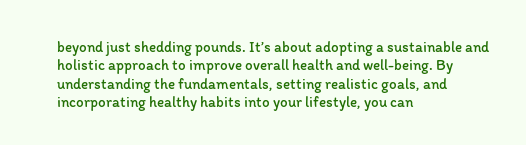beyond just shedding pounds. It’s about adopting a sustainable and holistic approach to improve overall health and well-being. By understanding the fundamentals, setting realistic goals, and incorporating healthy habits into your lifestyle, you can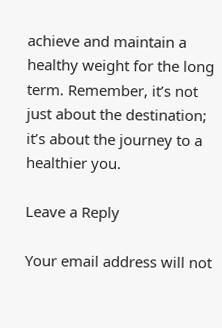achieve and maintain a healthy weight for the long term. Remember, it’s not just about the destination; it’s about the journey to a healthier you.

Leave a Reply

Your email address will not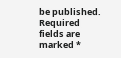be published. Required fields are marked *